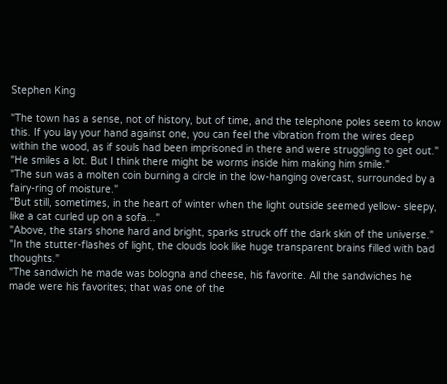Stephen King

"The town has a sense, not of history, but of time, and the telephone poles seem to know this. If you lay your hand against one, you can feel the vibration from the wires deep within the wood, as if souls had been imprisoned in there and were struggling to get out."
"He smiles a lot. But I think there might be worms inside him making him smile."
"The sun was a molten coin burning a circle in the low-hanging overcast, surrounded by a fairy-ring of moisture."
"But still, sometimes, in the heart of winter when the light outside seemed yellow- sleepy, like a cat curled up on a sofa..."
"Above, the stars shone hard and bright, sparks struck off the dark skin of the universe."
"In the stutter-flashes of light, the clouds look like huge transparent brains filled with bad thoughts."
"The sandwich he made was bologna and cheese, his favorite. All the sandwiches he made were his favorites; that was one of the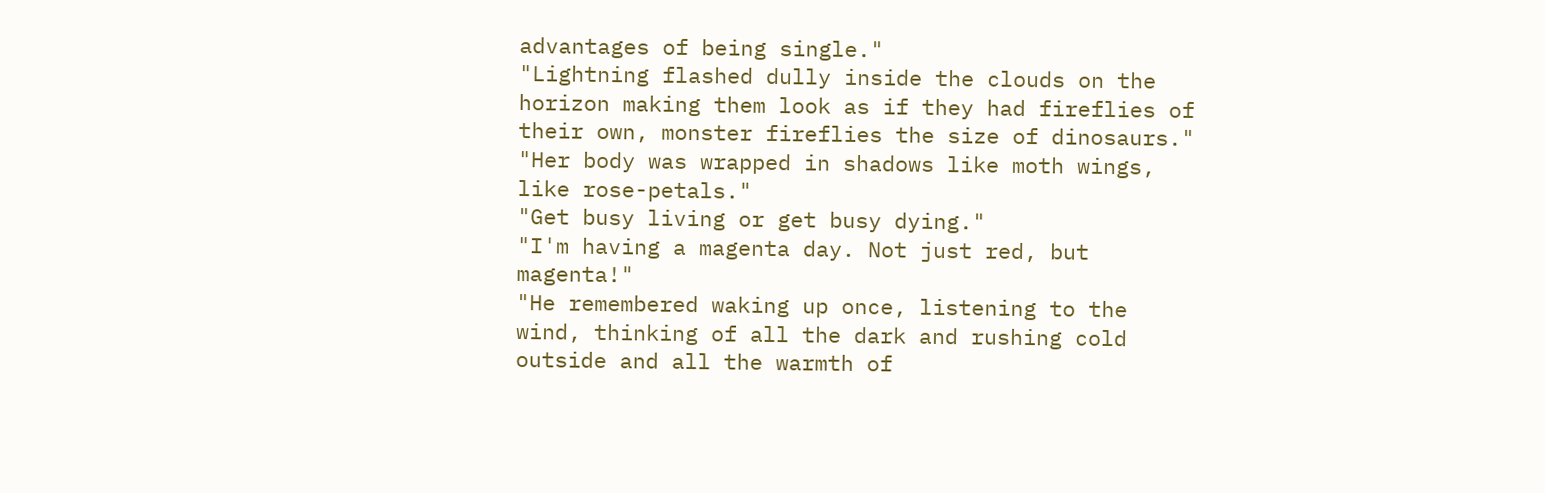advantages of being single."
"Lightning flashed dully inside the clouds on the horizon making them look as if they had fireflies of their own, monster fireflies the size of dinosaurs."
"Her body was wrapped in shadows like moth wings, like rose-petals."
"Get busy living or get busy dying."
"I'm having a magenta day. Not just red, but magenta!"
"He remembered waking up once, listening to the wind, thinking of all the dark and rushing cold outside and all the warmth of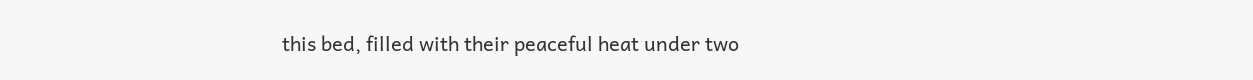this bed, filled with their peaceful heat under two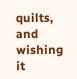quilts, and wishing it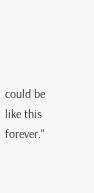could be like this forever."